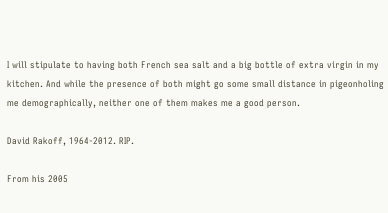I will stipulate to having both French sea salt and a big bottle of extra virgin in my kitchen. And while the presence of both might go some small distance in pigeonholing me demographically, neither one of them makes me a good person.

David Rakoff, 1964-2012. RIP.

From his 2005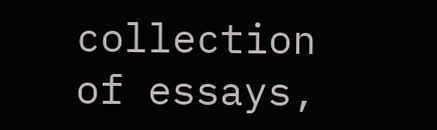collection of essays,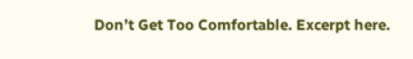Don’t Get Too Comfortable. Excerpt here.